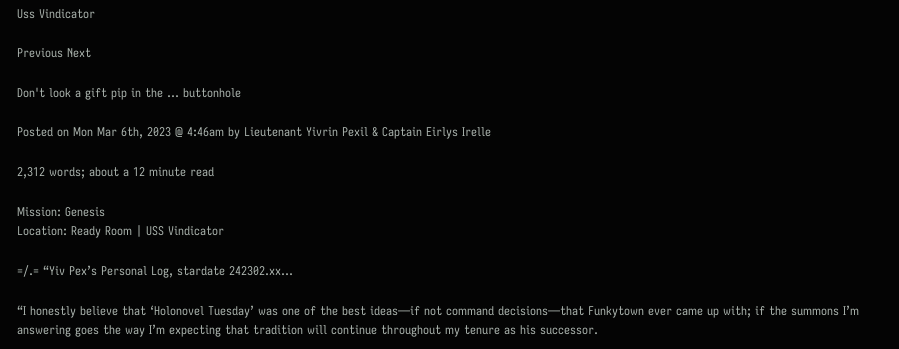Uss Vindicator

Previous Next

Don't look a gift pip in the ... buttonhole

Posted on Mon Mar 6th, 2023 @ 4:46am by Lieutenant Yivrin Pexil & Captain Eirlys Irelle

2,312 words; about a 12 minute read

Mission: Genesis
Location: Ready Room | USS Vindicator

=/.= “Yiv Pex’s Personal Log, stardate 242302.xx…

“I honestly believe that ‘Holonovel Tuesday’ was one of the best ideas—if not command decisions—that Funkytown ever came up with; if the summons I’m answering goes the way I’m expecting that tradition will continue throughout my tenure as his successor.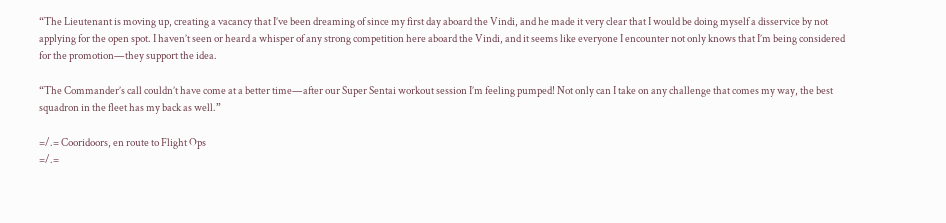“The Lieutenant is moving up, creating a vacancy that I’ve been dreaming of since my first day aboard the Vindi, and he made it very clear that I would be doing myself a disservice by not applying for the open spot. I haven’t seen or heard a whisper of any strong competition here aboard the Vindi, and it seems like everyone I encounter not only knows that I’m being considered for the promotion—they support the idea.

“The Commander’s call couldn’t have come at a better time—after our Super Sentai workout session I’m feeling pumped! Not only can I take on any challenge that comes my way, the best squadron in the fleet has my back as well.”

=/.= Cooridoors, en route to Flight Ops
=/.=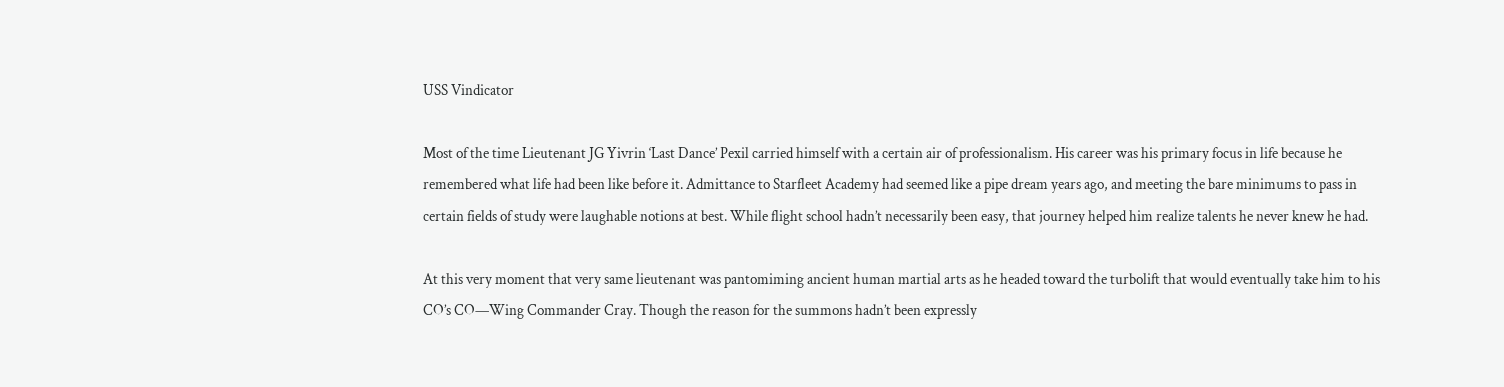USS Vindicator

Most of the time Lieutenant JG Yivrin ‘Last Dance’ Pexil carried himself with a certain air of professionalism. His career was his primary focus in life because he remembered what life had been like before it. Admittance to Starfleet Academy had seemed like a pipe dream years ago, and meeting the bare minimums to pass in certain fields of study were laughable notions at best. While flight school hadn’t necessarily been easy, that journey helped him realize talents he never knew he had.

At this very moment that very same lieutenant was pantomiming ancient human martial arts as he headed toward the turbolift that would eventually take him to his CO’s CO—Wing Commander Cray. Though the reason for the summons hadn’t been expressly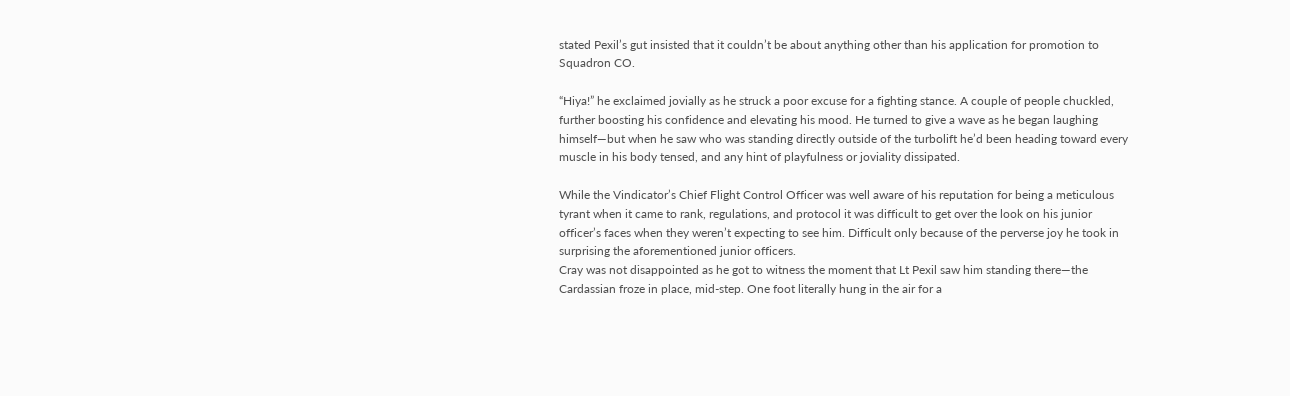stated Pexil’s gut insisted that it couldn’t be about anything other than his application for promotion to Squadron CO.

“Hiya!” he exclaimed jovially as he struck a poor excuse for a fighting stance. A couple of people chuckled, further boosting his confidence and elevating his mood. He turned to give a wave as he began laughing himself—but when he saw who was standing directly outside of the turbolift he’d been heading toward every muscle in his body tensed, and any hint of playfulness or joviality dissipated.

While the Vindicator’s Chief Flight Control Officer was well aware of his reputation for being a meticulous tyrant when it came to rank, regulations, and protocol it was difficult to get over the look on his junior officer’s faces when they weren’t expecting to see him. Difficult only because of the perverse joy he took in surprising the aforementioned junior officers.
Cray was not disappointed as he got to witness the moment that Lt Pexil saw him standing there—the Cardassian froze in place, mid-step. One foot literally hung in the air for a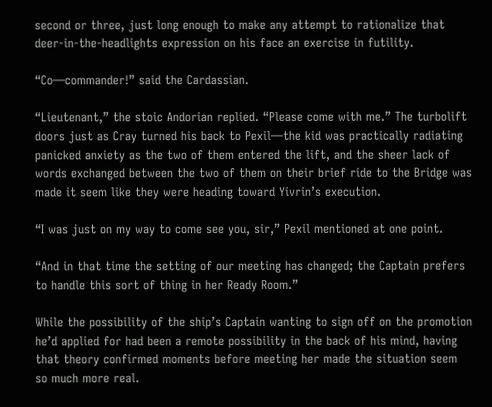second or three, just long enough to make any attempt to rationalize that deer-in-the-headlights expression on his face an exercise in futility.

“Co—commander!” said the Cardassian.

“Lieutenant,” the stoic Andorian replied. “Please come with me.” The turbolift doors just as Cray turned his back to Pexil—the kid was practically radiating panicked anxiety as the two of them entered the lift, and the sheer lack of words exchanged between the two of them on their brief ride to the Bridge was made it seem like they were heading toward Yivrin’s execution.

“I was just on my way to come see you, sir,” Pexil mentioned at one point.

“And in that time the setting of our meeting has changed; the Captain prefers to handle this sort of thing in her Ready Room.”

While the possibility of the ship’s Captain wanting to sign off on the promotion he’d applied for had been a remote possibility in the back of his mind, having that theory confirmed moments before meeting her made the situation seem so much more real.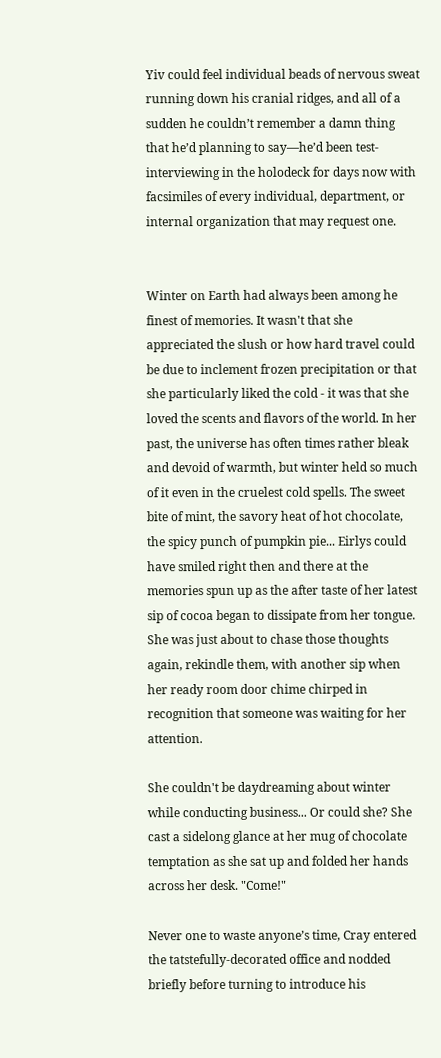Yiv could feel individual beads of nervous sweat running down his cranial ridges, and all of a sudden he couldn’t remember a damn thing that he’d planning to say—he’d been test-interviewing in the holodeck for days now with facsimiles of every individual, department, or internal organization that may request one.


Winter on Earth had always been among he finest of memories. It wasn't that she appreciated the slush or how hard travel could be due to inclement frozen precipitation or that she particularly liked the cold - it was that she loved the scents and flavors of the world. In her past, the universe has often times rather bleak and devoid of warmth, but winter held so much of it even in the cruelest cold spells. The sweet bite of mint, the savory heat of hot chocolate, the spicy punch of pumpkin pie... Eirlys could have smiled right then and there at the memories spun up as the after taste of her latest sip of cocoa began to dissipate from her tongue. She was just about to chase those thoughts again, rekindle them, with another sip when her ready room door chime chirped in recognition that someone was waiting for her attention.

She couldn't be daydreaming about winter while conducting business... Or could she? She cast a sidelong glance at her mug of chocolate temptation as she sat up and folded her hands across her desk. "Come!"

Never one to waste anyone’s time, Cray entered the tatstefully-decorated office and nodded briefly before turning to introduce his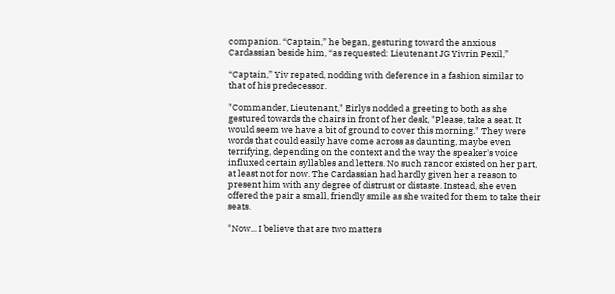companion. “Captain,” he began, gesturing toward the anxious Cardassian beside him, “as requested: Lieutenant JG Yivrin Pexil,”

“Captain,” Yiv repated, nodding with deference in a fashion similar to that of his predecessor.

"Commander, Lieutenant," Eirlys nodded a greeting to both as she gestured towards the chairs in front of her desk, "Please, take a seat. It would seem we have a bit of ground to cover this morning." They were words that could easily have come across as daunting, maybe even terrifying, depending on the context and the way the speaker's voice influxed certain syllables and letters. No such rancor existed on her part, at least not for now. The Cardassian had hardly given her a reason to present him with any degree of distrust or distaste. Instead, she even offered the pair a small, friendly smile as she waited for them to take their seats.

"Now... I believe that are two matters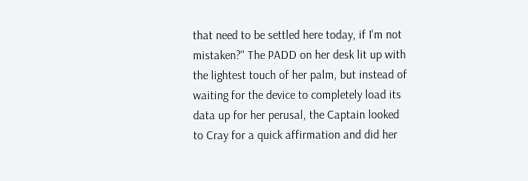that need to be settled here today, if I'm not mistaken?" The PADD on her desk lit up with the lightest touch of her palm, but instead of waiting for the device to completely load its data up for her perusal, the Captain looked to Cray for a quick affirmation and did her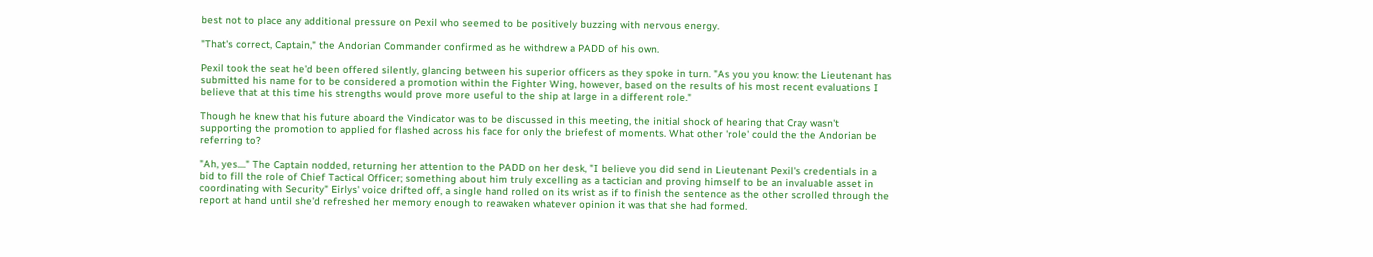best not to place any additional pressure on Pexil who seemed to be positively buzzing with nervous energy.

"That's correct, Captain," the Andorian Commander confirmed as he withdrew a PADD of his own.

Pexil took the seat he'd been offered silently, glancing between his superior officers as they spoke in turn. "As you you know: the Lieutenant has submitted his name for to be considered a promotion within the Fighter Wing, however, based on the results of his most recent evaluations I believe that at this time his strengths would prove more useful to the ship at large in a different role."

Though he knew that his future aboard the Vindicator was to be discussed in this meeting, the initial shock of hearing that Cray wasn't supporting the promotion to applied for flashed across his face for only the briefest of moments. What other 'role' could the the Andorian be referring to?

"Ah, yes...." The Captain nodded, returning her attention to the PADD on her desk, "I believe you did send in Lieutenant Pexil's credentials in a bid to fill the role of Chief Tactical Officer; something about him truly excelling as a tactician and proving himself to be an invaluable asset in coordinating with Security" Eirlys' voice drifted off, a single hand rolled on its wrist as if to finish the sentence as the other scrolled through the report at hand until she'd refreshed her memory enough to reawaken whatever opinion it was that she had formed.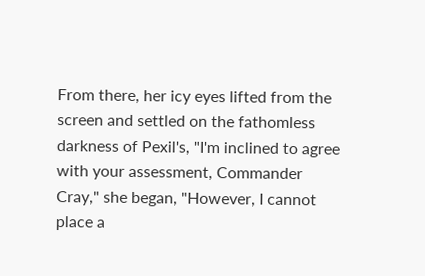From there, her icy eyes lifted from the screen and settled on the fathomless darkness of Pexil's, "I'm inclined to agree with your assessment, Commander Cray," she began, "However, I cannot place a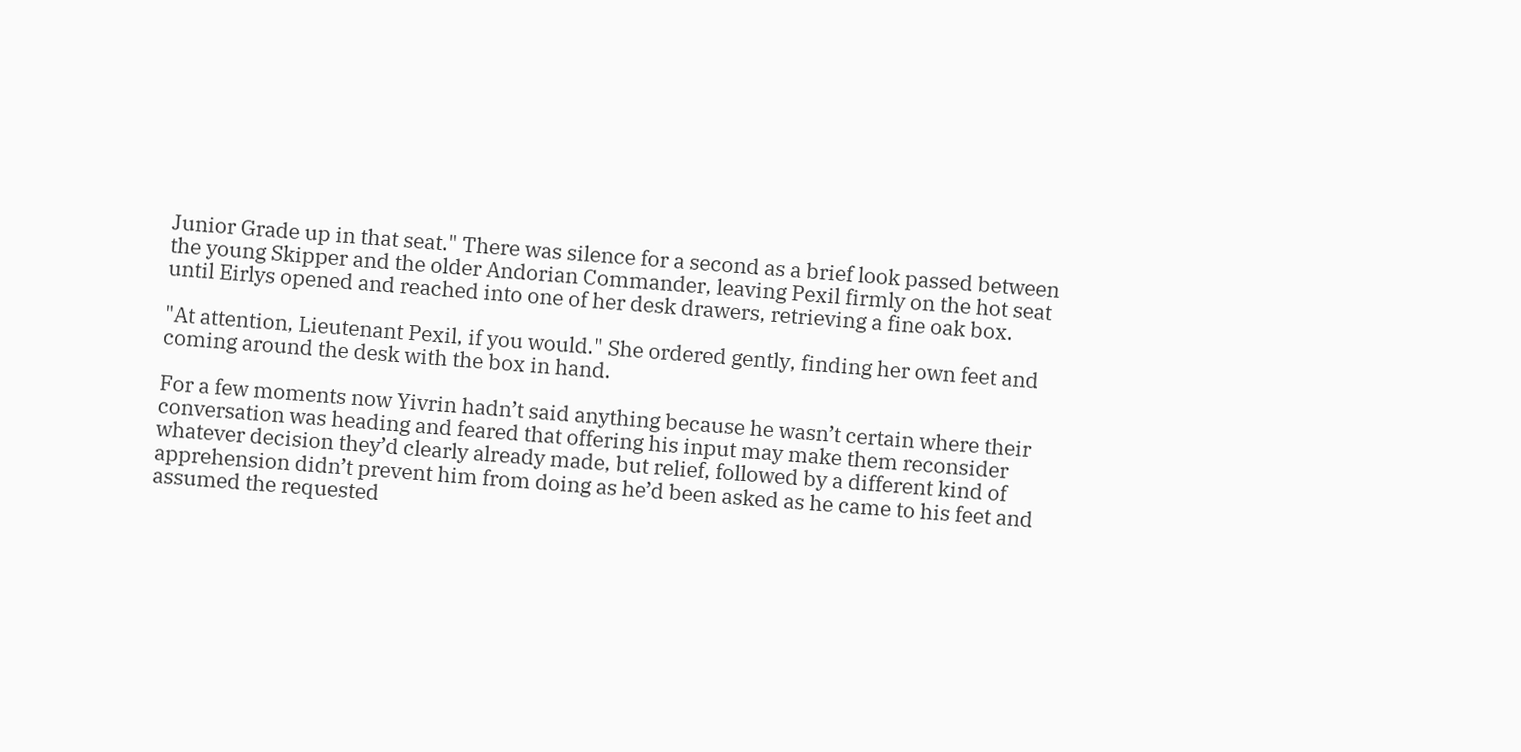Junior Grade up in that seat." There was silence for a second as a brief look passed between the young Skipper and the older Andorian Commander, leaving Pexil firmly on the hot seat until Eirlys opened and reached into one of her desk drawers, retrieving a fine oak box.

"At attention, Lieutenant Pexil, if you would." She ordered gently, finding her own feet and coming around the desk with the box in hand.

For a few moments now Yivrin hadn’t said anything because he wasn’t certain where their conversation was heading and feared that offering his input may make them reconsider whatever decision they’d clearly already made, but relief, followed by a different kind of apprehension didn’t prevent him from doing as he’d been asked as he came to his feet and assumed the requested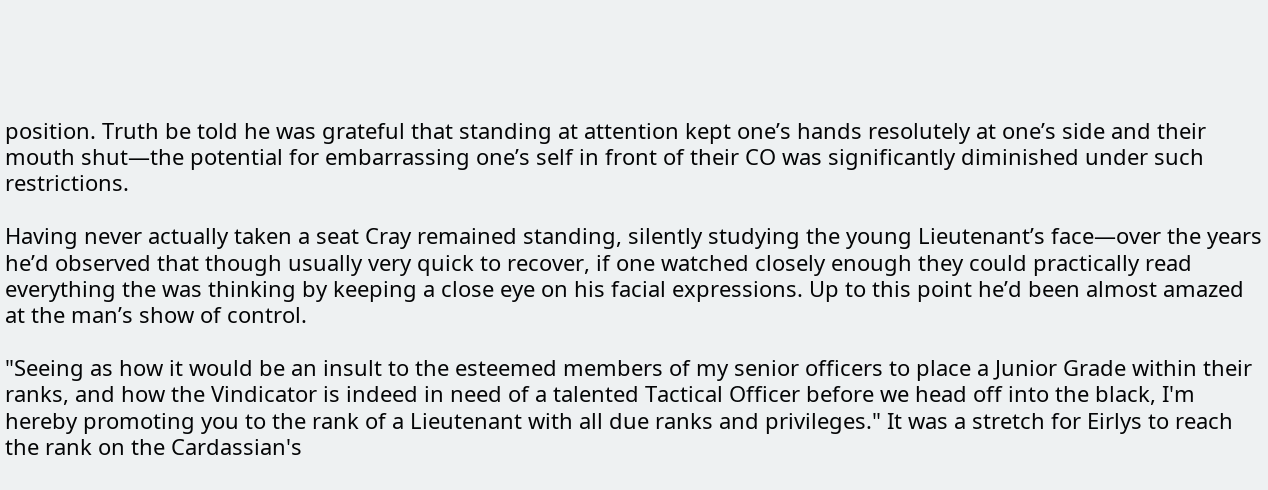position. Truth be told he was grateful that standing at attention kept one’s hands resolutely at one’s side and their mouth shut—the potential for embarrassing one’s self in front of their CO was significantly diminished under such restrictions.

Having never actually taken a seat Cray remained standing, silently studying the young Lieutenant’s face—over the years he’d observed that though usually very quick to recover, if one watched closely enough they could practically read everything the was thinking by keeping a close eye on his facial expressions. Up to this point he’d been almost amazed at the man’s show of control.

"Seeing as how it would be an insult to the esteemed members of my senior officers to place a Junior Grade within their ranks, and how the Vindicator is indeed in need of a talented Tactical Officer before we head off into the black, I'm hereby promoting you to the rank of a Lieutenant with all due ranks and privileges." It was a stretch for Eirlys to reach the rank on the Cardassian's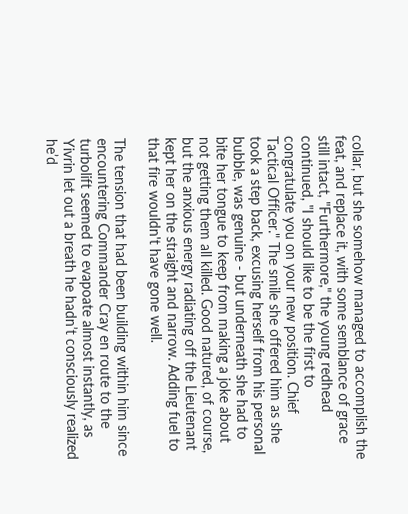collar, but she somehow managed to accomplish the feat, and replace it, with some semblance of grace still intact, "Furthermore," the young redhead continued, "I should like to be the first to congratulate you on your new position. Chief Tactical Officer." The smile she offered him as she took a step back, excusing herself from his personal bubble, was genuine - but underneath she had to bite her tongue to keep from making a joke about not getting them all killed. Good natured, of course, but the anxious energy radiating off the Lieutenant kept her on the straight and narrow. Adding fuel to that fire wouldn't have gone well.

The tension that had been building within him since encountering Commander Cray en route to the turbolift seemed to evapoate almost instantly, as Yivrin let out a breath he hadn’t consciously realized he’d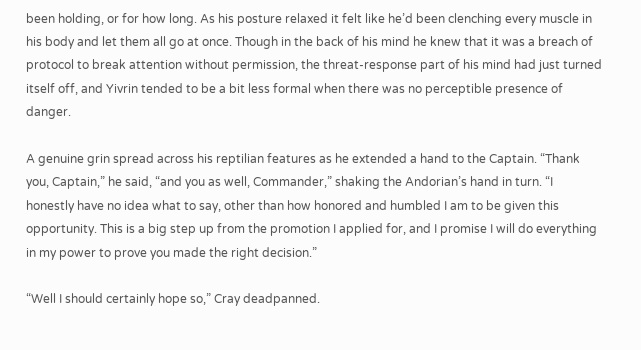been holding, or for how long. As his posture relaxed it felt like he’d been clenching every muscle in his body and let them all go at once. Though in the back of his mind he knew that it was a breach of protocol to break attention without permission, the threat-response part of his mind had just turned itself off, and Yivrin tended to be a bit less formal when there was no perceptible presence of danger.

A genuine grin spread across his reptilian features as he extended a hand to the Captain. “Thank you, Captain,” he said, “and you as well, Commander,” shaking the Andorian’s hand in turn. “I honestly have no idea what to say, other than how honored and humbled I am to be given this opportunity. This is a big step up from the promotion I applied for, and I promise I will do everything in my power to prove you made the right decision.”

“Well I should certainly hope so,” Cray deadpanned.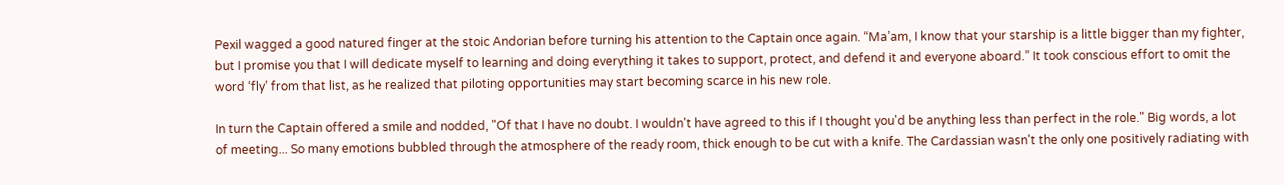Pexil wagged a good natured finger at the stoic Andorian before turning his attention to the Captain once again. “Ma’am, I know that your starship is a little bigger than my fighter, but I promise you that I will dedicate myself to learning and doing everything it takes to support, protect, and defend it and everyone aboard.” It took conscious effort to omit the word ‘fly’ from that list, as he realized that piloting opportunities may start becoming scarce in his new role.

In turn the Captain offered a smile and nodded, "Of that I have no doubt. I wouldn't have agreed to this if I thought you'd be anything less than perfect in the role." Big words, a lot of meeting... So many emotions bubbled through the atmosphere of the ready room, thick enough to be cut with a knife. The Cardassian wasn't the only one positively radiating with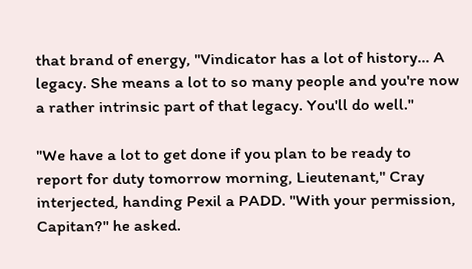that brand of energy, "Vindicator has a lot of history... A legacy. She means a lot to so many people and you're now a rather intrinsic part of that legacy. You'll do well."

"We have a lot to get done if you plan to be ready to report for duty tomorrow morning, Lieutenant," Cray interjected, handing Pexil a PADD. "With your permission, Capitan?" he asked.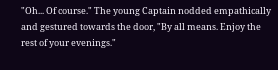"Oh... Of course." The young Captain nodded empathically and gestured towards the door, "By all means. Enjoy the rest of your evenings."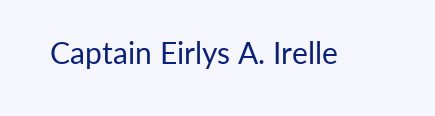Captain Eirlys A. Irelle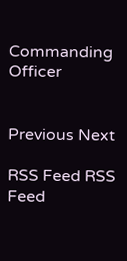Commanding Officer


Previous Next

RSS Feed RSS Feed